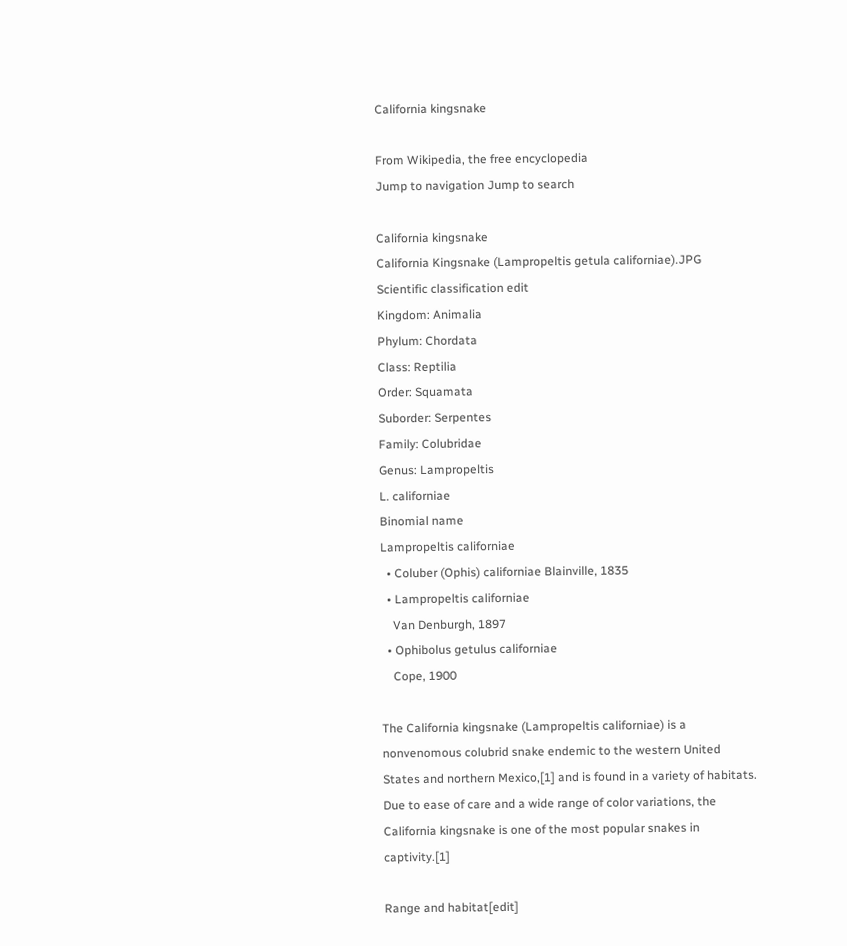California kingsnake

From Wikipedia, the free encyclopedia
Jump to navigation Jump to search

California kingsnake
California Kingsnake (Lampropeltis getula californiae).JPG
Scientific classification edit
Kingdom: Animalia
Phylum: Chordata
Class: Reptilia
Order: Squamata
Suborder: Serpentes
Family: Colubridae
Genus: Lampropeltis
L. californiae
Binomial name
Lampropeltis californiae
  • Coluber (Ophis) californiae Blainville, 1835
  • Lampropeltis californiae
    Van Denburgh, 1897
  • Ophibolus getulus californiae
    Cope, 1900

The California kingsnake (Lampropeltis californiae) is a nonvenomous colubrid snake endemic to the western United States and northern Mexico,[1] and is found in a variety of habitats. Due to ease of care and a wide range of color variations, the California kingsnake is one of the most popular snakes in captivity.[1]

Range and habitat[edit]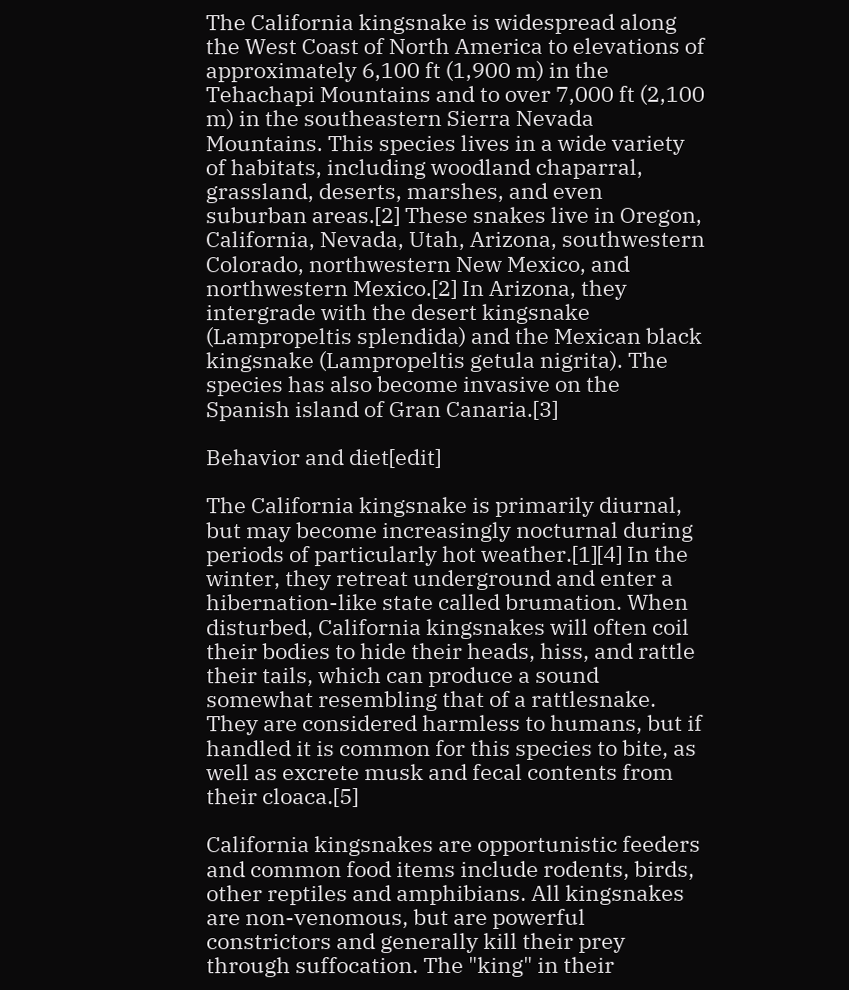The California kingsnake is widespread along the West Coast of North America to elevations of approximately 6,100 ft (1,900 m) in the Tehachapi Mountains and to over 7,000 ft (2,100 m) in the southeastern Sierra Nevada Mountains. This species lives in a wide variety of habitats, including woodland chaparral, grassland, deserts, marshes, and even suburban areas.[2] These snakes live in Oregon, California, Nevada, Utah, Arizona, southwestern Colorado, northwestern New Mexico, and northwestern Mexico.[2] In Arizona, they intergrade with the desert kingsnake (Lampropeltis splendida) and the Mexican black kingsnake (Lampropeltis getula nigrita). The species has also become invasive on the Spanish island of Gran Canaria.[3]

Behavior and diet[edit]

The California kingsnake is primarily diurnal, but may become increasingly nocturnal during periods of particularly hot weather.[1][4] In the winter, they retreat underground and enter a hibernation-like state called brumation. When disturbed, California kingsnakes will often coil their bodies to hide their heads, hiss, and rattle their tails, which can produce a sound somewhat resembling that of a rattlesnake. They are considered harmless to humans, but if handled it is common for this species to bite, as well as excrete musk and fecal contents from their cloaca.[5]

California kingsnakes are opportunistic feeders and common food items include rodents, birds, other reptiles and amphibians. All kingsnakes are non-venomous, but are powerful constrictors and generally kill their prey through suffocation. The "king" in their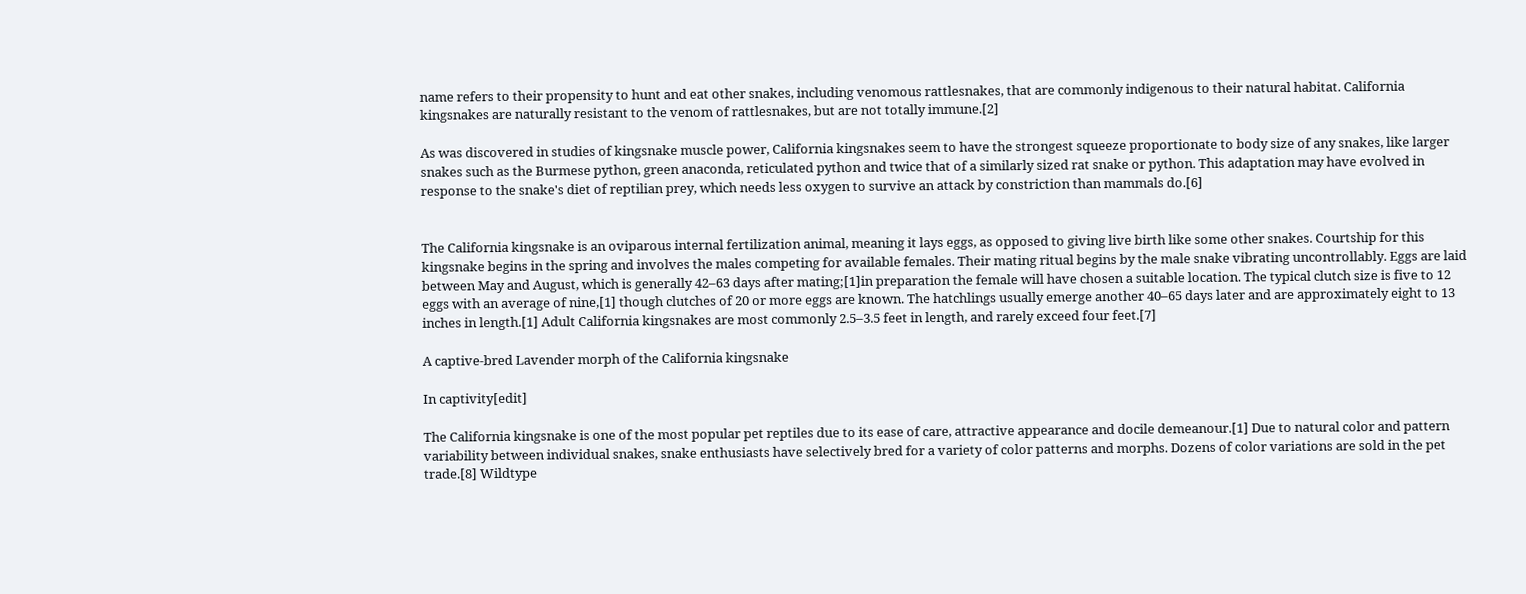name refers to their propensity to hunt and eat other snakes, including venomous rattlesnakes, that are commonly indigenous to their natural habitat. California kingsnakes are naturally resistant to the venom of rattlesnakes, but are not totally immune.[2]

As was discovered in studies of kingsnake muscle power, California kingsnakes seem to have the strongest squeeze proportionate to body size of any snakes, like larger snakes such as the Burmese python, green anaconda, reticulated python and twice that of a similarly sized rat snake or python. This adaptation may have evolved in response to the snake's diet of reptilian prey, which needs less oxygen to survive an attack by constriction than mammals do.[6]


The California kingsnake is an oviparous internal fertilization animal, meaning it lays eggs, as opposed to giving live birth like some other snakes. Courtship for this kingsnake begins in the spring and involves the males competing for available females. Their mating ritual begins by the male snake vibrating uncontrollably. Eggs are laid between May and August, which is generally 42–63 days after mating;[1]in preparation the female will have chosen a suitable location. The typical clutch size is five to 12 eggs with an average of nine,[1] though clutches of 20 or more eggs are known. The hatchlings usually emerge another 40–65 days later and are approximately eight to 13 inches in length.[1] Adult California kingsnakes are most commonly 2.5–3.5 feet in length, and rarely exceed four feet.[7]

A captive-bred Lavender morph of the California kingsnake

In captivity[edit]

The California kingsnake is one of the most popular pet reptiles due to its ease of care, attractive appearance and docile demeanour.[1] Due to natural color and pattern variability between individual snakes, snake enthusiasts have selectively bred for a variety of color patterns and morphs. Dozens of color variations are sold in the pet trade.[8] Wildtype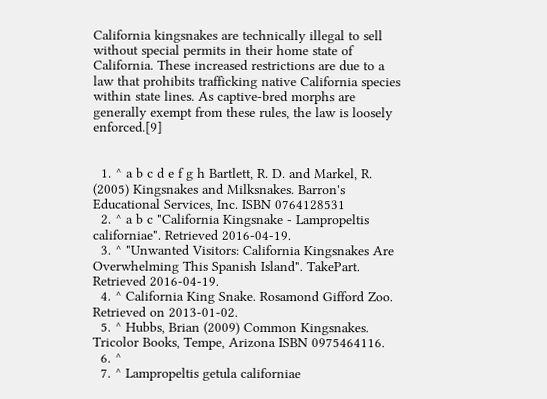California kingsnakes are technically illegal to sell without special permits in their home state of California. These increased restrictions are due to a law that prohibits trafficking native California species within state lines. As captive-bred morphs are generally exempt from these rules, the law is loosely enforced.[9]


  1. ^ a b c d e f g h Bartlett, R. D. and Markel, R. (2005) Kingsnakes and Milksnakes. Barron's Educational Services, Inc. ISBN 0764128531
  2. ^ a b c "California Kingsnake - Lampropeltis californiae". Retrieved 2016-04-19.
  3. ^ "Unwanted Visitors: California Kingsnakes Are Overwhelming This Spanish Island". TakePart. Retrieved 2016-04-19.
  4. ^ California King Snake. Rosamond Gifford Zoo. Retrieved on 2013-01-02.
  5. ^ Hubbs, Brian (2009) Common Kingsnakes. Tricolor Books, Tempe, Arizona ISBN 0975464116.
  6. ^
  7. ^ Lampropeltis getula californiae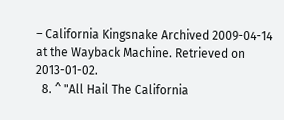– California Kingsnake Archived 2009-04-14 at the Wayback Machine. Retrieved on 2013-01-02.
  8. ^ "All Hail The California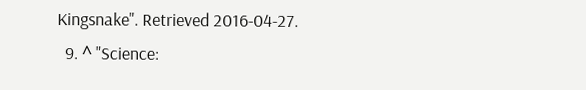Kingsnake". Retrieved 2016-04-27.
  9. ^ "Science: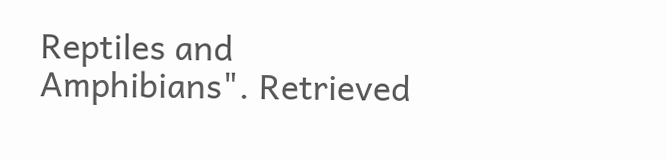Reptiles and Amphibians". Retrieved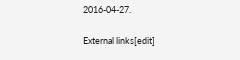2016-04-27.

External links[edit]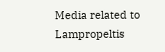Media related to Lampropeltis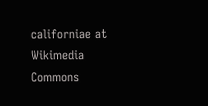californiae at Wikimedia Commons